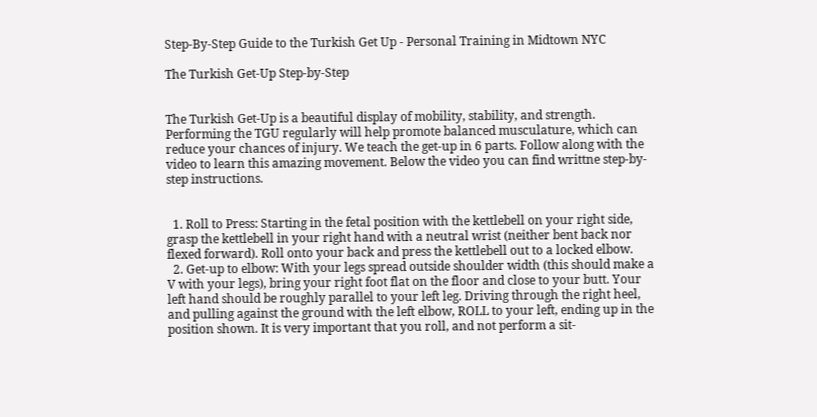Step-By-Step Guide to the Turkish Get Up - Personal Training in Midtown NYC

The Turkish Get-Up Step-by-Step


The Turkish Get-Up is a beautiful display of mobility, stability, and strength. Performing the TGU regularly will help promote balanced musculature, which can reduce your chances of injury. We teach the get-up in 6 parts. Follow along with the video to learn this amazing movement. Below the video you can find writtne step-by-step instructions.


  1. Roll to Press: Starting in the fetal position with the kettlebell on your right side, grasp the kettlebell in your right hand with a neutral wrist (neither bent back nor flexed forward). Roll onto your back and press the kettlebell out to a locked elbow.
  2. Get-up to elbow: With your legs spread outside shoulder width (this should make a V with your legs), bring your right foot flat on the floor and close to your butt. Your left hand should be roughly parallel to your left leg. Driving through the right heel, and pulling against the ground with the left elbow, ROLL to your left, ending up in the position shown. It is very important that you roll, and not perform a sit-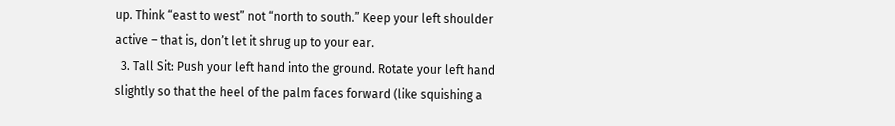up. Think “east to west” not “north to south.” Keep your left shoulder active – that is, don’t let it shrug up to your ear.
  3. Tall Sit: Push your left hand into the ground. Rotate your left hand slightly so that the heel of the palm faces forward (like squishing a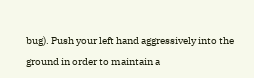bug). Push your left hand aggressively into the ground in order to maintain a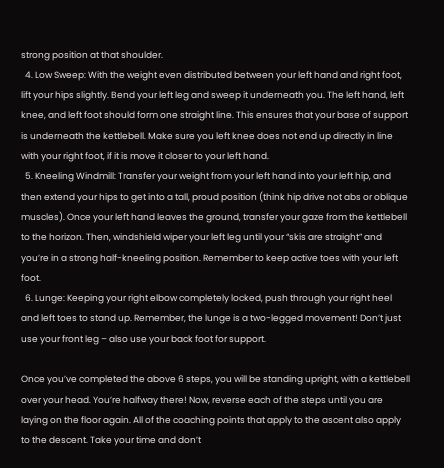strong position at that shoulder.
  4. Low Sweep: With the weight even distributed between your left hand and right foot, lift your hips slightly. Bend your left leg and sweep it underneath you. The left hand, left knee, and left foot should form one straight line. This ensures that your base of support is underneath the kettlebell. Make sure you left knee does not end up directly in line with your right foot, if it is move it closer to your left hand.
  5. Kneeling Windmill: Transfer your weight from your left hand into your left hip, and then extend your hips to get into a tall, proud position (think hip drive not abs or oblique muscles). Once your left hand leaves the ground, transfer your gaze from the kettlebell to the horizon. Then, windshield wiper your left leg until your “skis are straight” and you’re in a strong half-kneeling position. Remember to keep active toes with your left foot.
  6. Lunge: Keeping your right elbow completely locked, push through your right heel and left toes to stand up. Remember, the lunge is a two-legged movement! Don’t just use your front leg – also use your back foot for support.

Once you’ve completed the above 6 steps, you will be standing upright, with a kettlebell over your head. You’re halfway there! Now, reverse each of the steps until you are laying on the floor again. All of the coaching points that apply to the ascent also apply to the descent. Take your time and don’t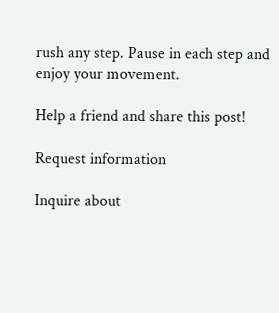rush any step. Pause in each step and enjoy your movement.

Help a friend and share this post!

Request information

Inquire about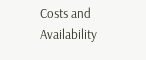Costs and Availability